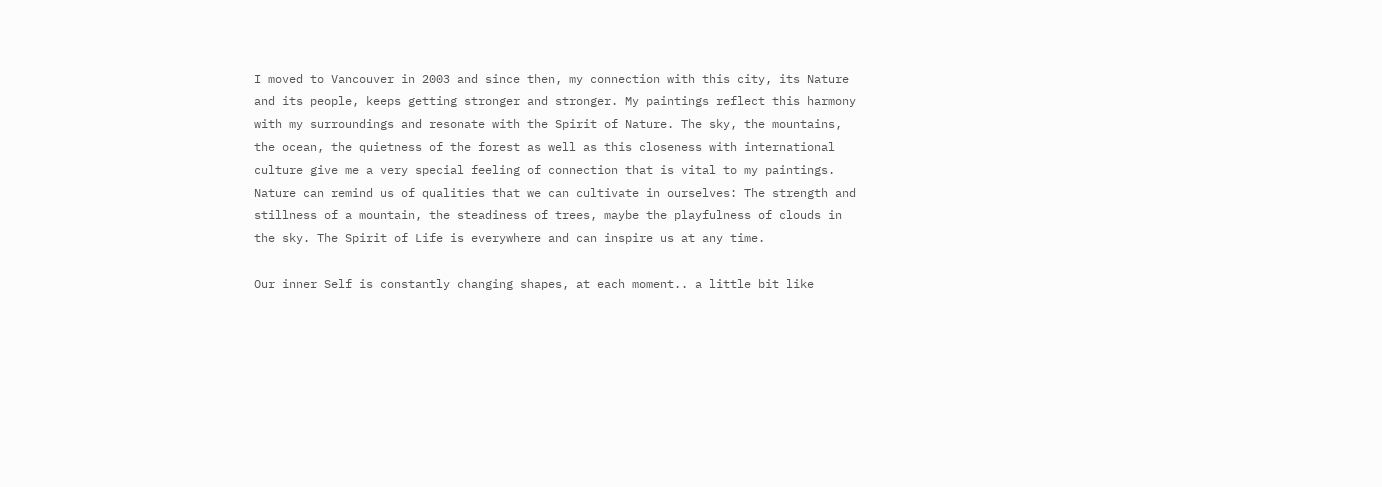I moved to Vancouver in 2003 and since then, my connection with this city, its Nature and its people, keeps getting stronger and stronger. My paintings reflect this harmony with my surroundings and resonate with the Spirit of Nature. The sky, the mountains, the ocean, the quietness of the forest as well as this closeness with international culture give me a very special feeling of connection that is vital to my paintings. Nature can remind us of qualities that we can cultivate in ourselves: The strength and stillness of a mountain, the steadiness of trees, maybe the playfulness of clouds in the sky. The Spirit of Life is everywhere and can inspire us at any time.

Our inner Self is constantly changing shapes, at each moment.. a little bit like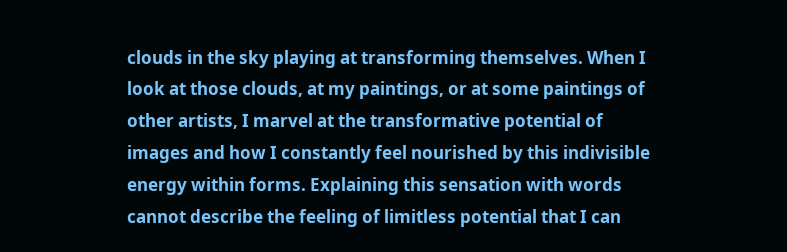clouds in the sky playing at transforming themselves. When I look at those clouds, at my paintings, or at some paintings of other artists, I marvel at the transformative potential of images and how I constantly feel nourished by this indivisible energy within forms. Explaining this sensation with words cannot describe the feeling of limitless potential that I can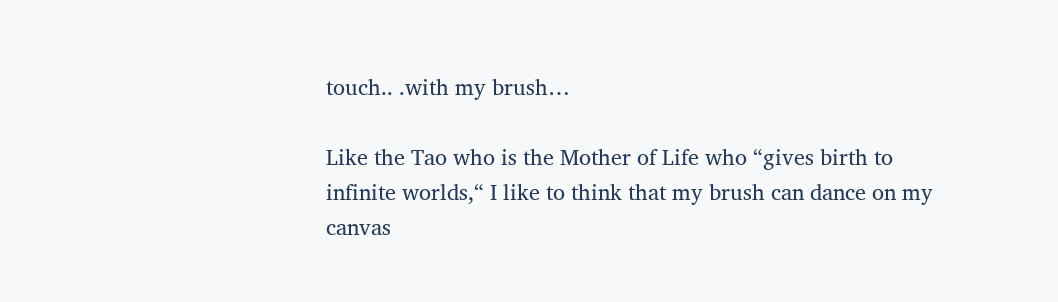touch.. .with my brush…

Like the Tao who is the Mother of Life who “gives birth to infinite worlds,“ I like to think that my brush can dance on my canvas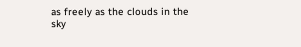as freely as the clouds in the sky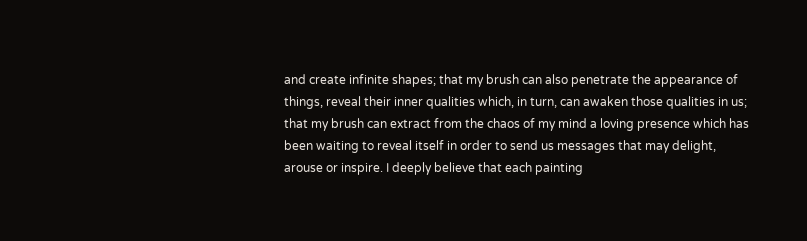and create infinite shapes; that my brush can also penetrate the appearance of things, reveal their inner qualities which, in turn, can awaken those qualities in us; that my brush can extract from the chaos of my mind a loving presence which has been waiting to reveal itself in order to send us messages that may delight, arouse or inspire. I deeply believe that each painting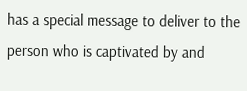has a special message to deliver to the person who is captivated by and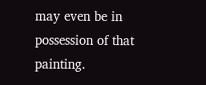may even be in possession of that painting.